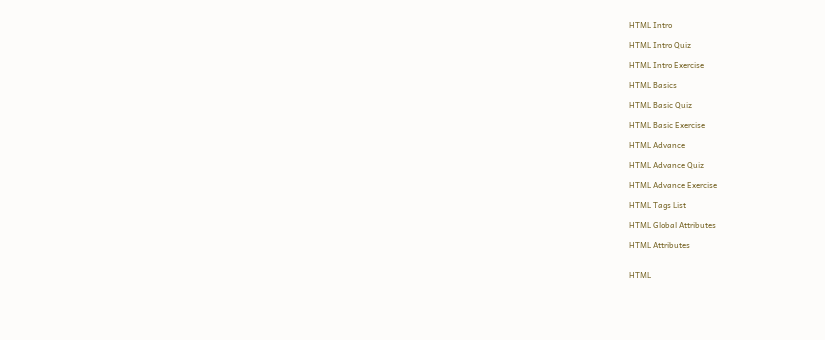HTML Intro

HTML Intro Quiz

HTML Intro Exercise

HTML Basics

HTML Basic Quiz

HTML Basic Exercise

HTML Advance

HTML Advance Quiz

HTML Advance Exercise

HTML Tags List

HTML Global Attributes

HTML Attributes


HTML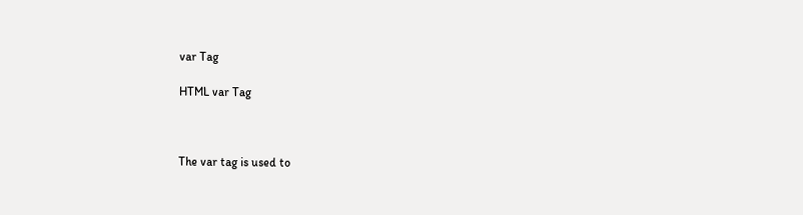var Tag

HTML var Tag



The var tag is used to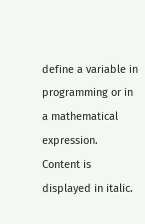define a variable in programming or in a mathematical expression. Content is displayed in italic.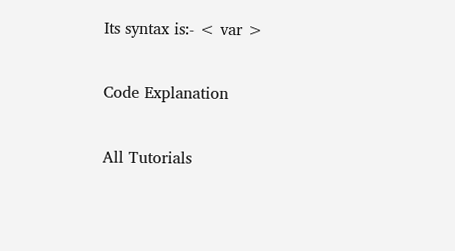Its syntax is:- < var >

Code Explanation

All Tutorials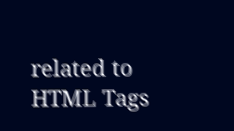related to HTML Tags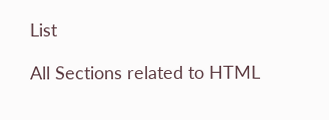List

All Sections related to HTML